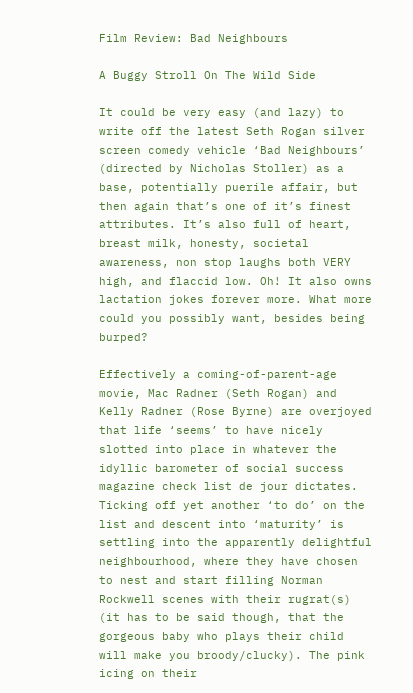Film Review: Bad Neighbours

A Buggy Stroll On The Wild Side

It could be very easy (and lazy) to write off the latest Seth Rogan silver screen comedy vehicle ‘Bad Neighbours’ (directed by Nicholas Stoller) as a base, potentially puerile affair, but then again that’s one of it’s finest attributes. It’s also full of heart, breast milk, honesty, societal awareness, non stop laughs both VERY high, and flaccid low. Oh! It also owns lactation jokes forever more. What more could you possibly want, besides being burped?

Effectively a coming-of-parent-age movie, Mac Radner (Seth Rogan) and Kelly Radner (Rose Byrne) are overjoyed that life ‘seems’ to have nicely slotted into place in whatever the idyllic barometer of social success magazine check list de jour dictates. Ticking off yet another ‘to do’ on the list and descent into ‘maturity’ is settling into the apparently delightful neighbourhood, where they have chosen to nest and start filling Norman Rockwell scenes with their rugrat(s) (it has to be said though, that the gorgeous baby who plays their child will make you broody/clucky). The pink icing on their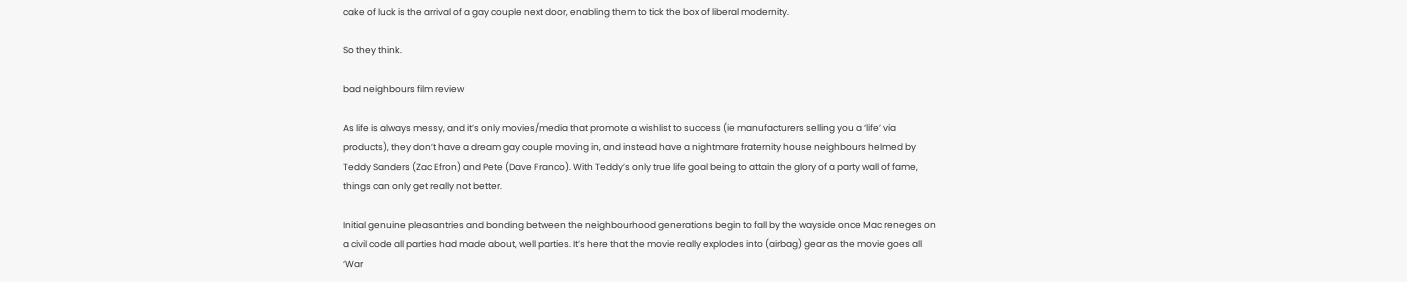cake of luck is the arrival of a gay couple next door, enabling them to tick the box of liberal modernity.

So they think.

bad neighbours film review

As life is always messy, and it’s only movies/media that promote a wishlist to success (ie manufacturers selling you a ‘life’ via products), they don’t have a dream gay couple moving in, and instead have a nightmare fraternity house neighbours helmed by Teddy Sanders (Zac Efron) and Pete (Dave Franco). With Teddy’s only true life goal being to attain the glory of a party wall of fame, things can only get really not better.

Initial genuine pleasantries and bonding between the neighbourhood generations begin to fall by the wayside once Mac reneges on a civil code all parties had made about, well parties. It’s here that the movie really explodes into (airbag) gear as the movie goes all ‘War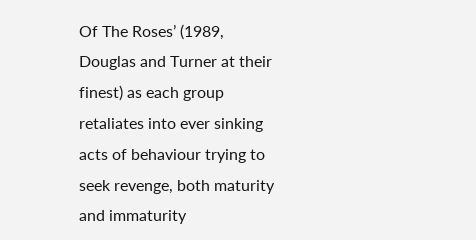Of The Roses’ (1989, Douglas and Turner at their finest) as each group retaliates into ever sinking acts of behaviour trying to seek revenge, both maturity and immaturity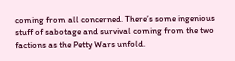coming from all concerned. There’s some ingenious stuff of sabotage and survival coming from the two factions as the Petty Wars unfold.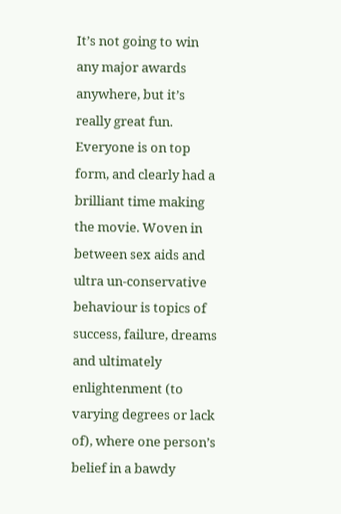It’s not going to win any major awards anywhere, but it’s really great fun. Everyone is on top form, and clearly had a brilliant time making the movie. Woven in between sex aids and ultra un-conservative behaviour is topics of success, failure, dreams and ultimately enlightenment (to varying degrees or lack of), where one person’s belief in a bawdy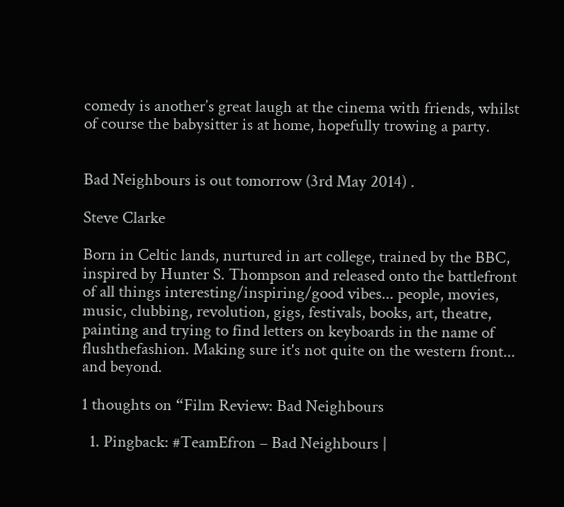comedy is another’s great laugh at the cinema with friends, whilst of course the babysitter is at home, hopefully trowing a party.


Bad Neighbours is out tomorrow (3rd May 2014) .

Steve Clarke

Born in Celtic lands, nurtured in art college, trained by the BBC, inspired by Hunter S. Thompson and released onto the battlefront of all things interesting/inspiring/good vibes... people, movies, music, clubbing, revolution, gigs, festivals, books, art, theatre, painting and trying to find letters on keyboards in the name of flushthefashion. Making sure it's not quite on the western front... and beyond.

1 thoughts on “Film Review: Bad Neighbours

  1. Pingback: #TeamEfron – Bad Neighbours |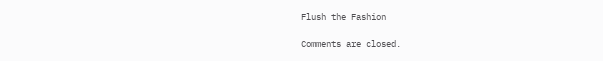Flush the Fashion

Comments are closed.